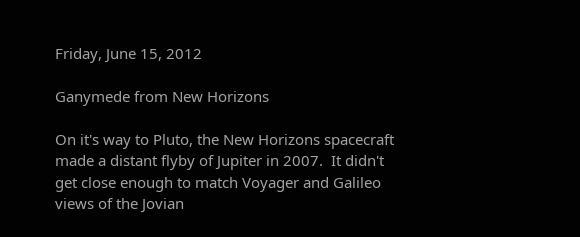Friday, June 15, 2012

Ganymede from New Horizons

On it's way to Pluto, the New Horizons spacecraft made a distant flyby of Jupiter in 2007.  It didn't get close enough to match Voyager and Galileo views of the Jovian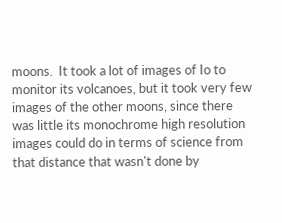moons.  It took a lot of images of Io to monitor its volcanoes, but it took very few images of the other moons, since there was little its monochrome high resolution images could do in terms of science from that distance that wasn't done by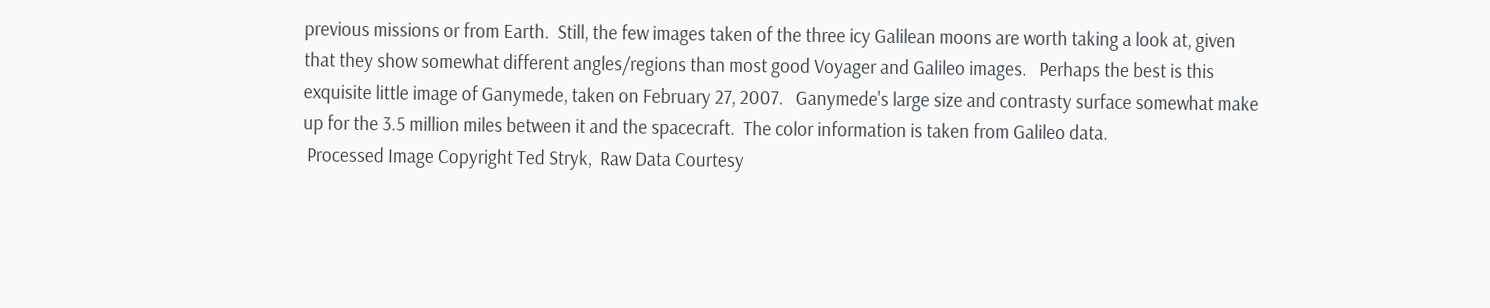previous missions or from Earth.  Still, the few images taken of the three icy Galilean moons are worth taking a look at, given that they show somewhat different angles/regions than most good Voyager and Galileo images.   Perhaps the best is this exquisite little image of Ganymede, taken on February 27, 2007.   Ganymede's large size and contrasty surface somewhat make up for the 3.5 million miles between it and the spacecraft.  The color information is taken from Galileo data.
 Processed Image Copyright Ted Stryk,  Raw Data Courtesy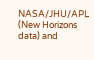NASA/JHU/APL (New Horizons data) and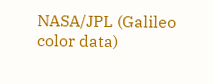NASA/JPL (Galileo color data)